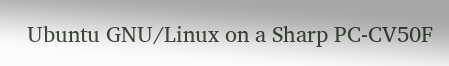Ubuntu GNU/Linux on a Sharp PC-CV50F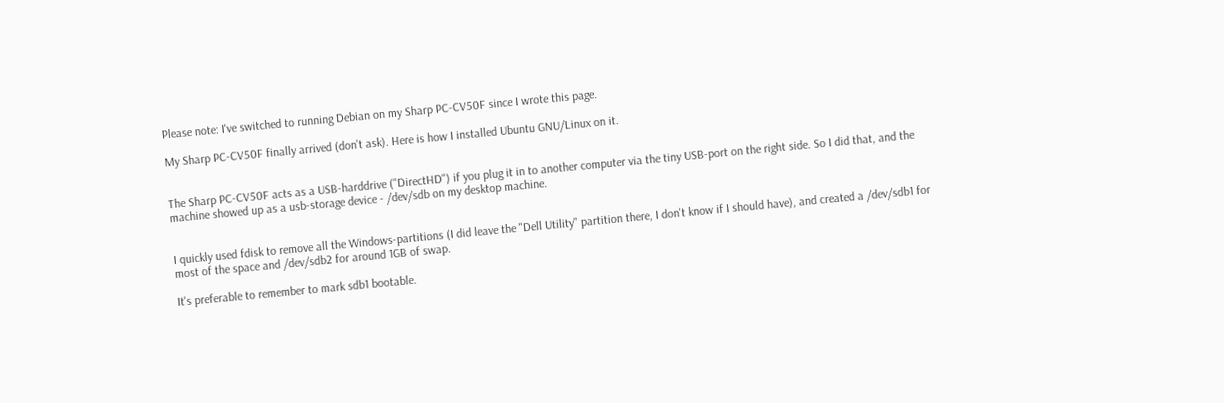Please note: I've switched to running Debian on my Sharp PC-CV50F since I wrote this page.

My Sharp PC-CV50F finally arrived (don't ask). Here is how I installed Ubuntu GNU/Linux on it.


The Sharp PC-CV50F acts as a USB-harddrive ("DirectHD") if you plug it in to another computer via the tiny USB-port on the right side. So I did that, and the machine showed up as a usb-storage device - /dev/sdb on my desktop machine.


I quickly used fdisk to remove all the Windows-partitions (I did leave the "Dell Utility" partition there, I don't know if I should have), and created a /dev/sdb1 for most of the space and /dev/sdb2 for around 1GB of swap.

It's preferable to remember to mark sdb1 bootable.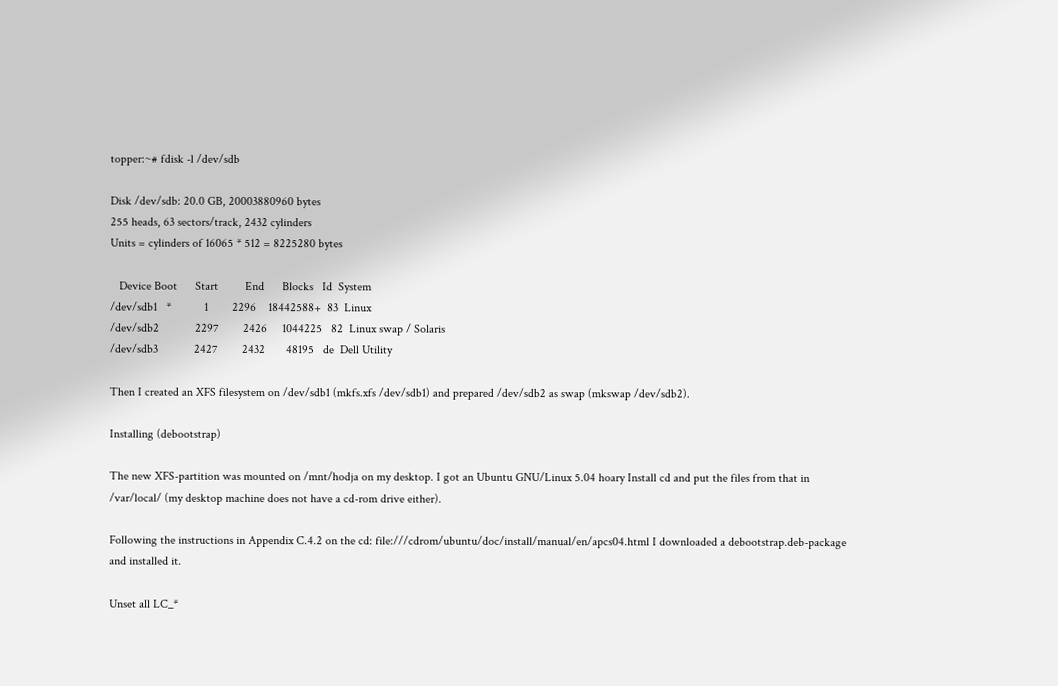topper:~# fdisk -l /dev/sdb

Disk /dev/sdb: 20.0 GB, 20003880960 bytes
255 heads, 63 sectors/track, 2432 cylinders
Units = cylinders of 16065 * 512 = 8225280 bytes

   Device Boot      Start         End      Blocks   Id  System
/dev/sdb1   *           1        2296    18442588+  83  Linux
/dev/sdb2            2297        2426     1044225   82  Linux swap / Solaris
/dev/sdb3            2427        2432       48195   de  Dell Utility

Then I created an XFS filesystem on /dev/sdb1 (mkfs.xfs /dev/sdb1) and prepared /dev/sdb2 as swap (mkswap /dev/sdb2).

Installing (debootstrap)

The new XFS-partition was mounted on /mnt/hodja on my desktop. I got an Ubuntu GNU/Linux 5.04 hoary Install cd and put the files from that in /var/local/ (my desktop machine does not have a cd-rom drive either).

Following the instructions in Appendix C.4.2 on the cd: file:///cdrom/ubuntu/doc/install/manual/en/apcs04.html I downloaded a debootstrap.deb-package and installed it.

Unset all LC_*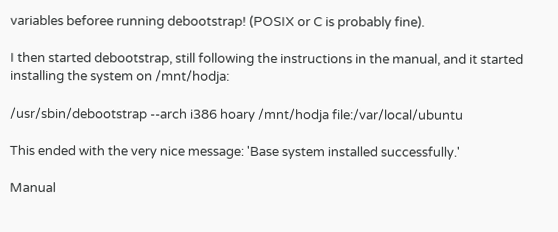variables beforee running debootstrap! (POSIX or C is probably fine).

I then started debootstrap, still following the instructions in the manual, and it started installing the system on /mnt/hodja:

/usr/sbin/debootstrap --arch i386 hoary /mnt/hodja file:/var/local/ubuntu

This ended with the very nice message: 'Base system installed successfully.'

Manual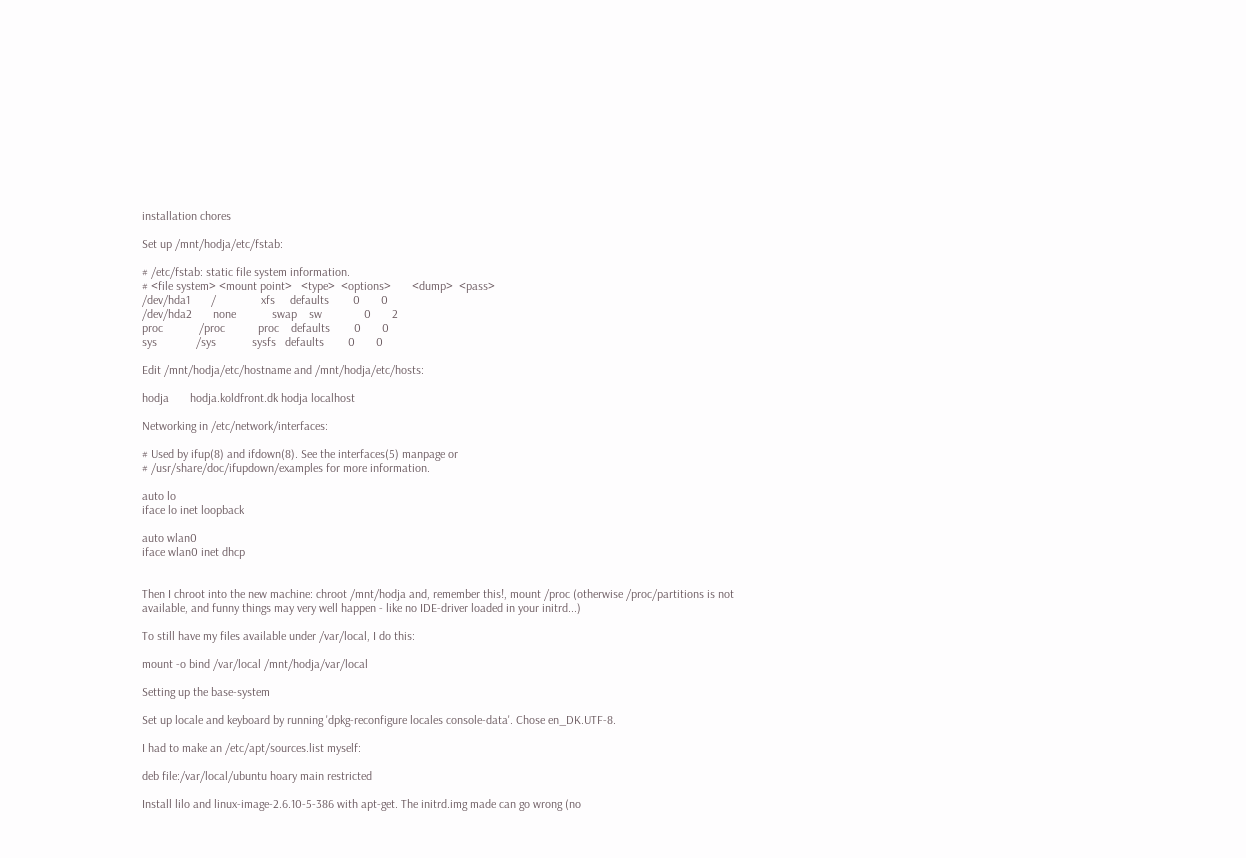installation chores

Set up /mnt/hodja/etc/fstab:

# /etc/fstab: static file system information.
# <file system> <mount point>   <type>  <options>       <dump>  <pass>
/dev/hda1       /               xfs     defaults        0       0
/dev/hda2       none            swap    sw              0       2
proc            /proc           proc    defaults        0       0
sys             /sys            sysfs   defaults        0       0

Edit /mnt/hodja/etc/hostname and /mnt/hodja/etc/hosts:

hodja       hodja.koldfront.dk hodja localhost

Networking in /etc/network/interfaces:

# Used by ifup(8) and ifdown(8). See the interfaces(5) manpage or
# /usr/share/doc/ifupdown/examples for more information.

auto lo
iface lo inet loopback

auto wlan0
iface wlan0 inet dhcp


Then I chroot into the new machine: chroot /mnt/hodja and, remember this!, mount /proc (otherwise /proc/partitions is not available, and funny things may very well happen - like no IDE-driver loaded in your initrd...)

To still have my files available under /var/local, I do this:

mount -o bind /var/local /mnt/hodja/var/local

Setting up the base-system

Set up locale and keyboard by running 'dpkg-reconfigure locales console-data'. Chose en_DK.UTF-8.

I had to make an /etc/apt/sources.list myself:

deb file:/var/local/ubuntu hoary main restricted

Install lilo and linux-image-2.6.10-5-386 with apt-get. The initrd.img made can go wrong (no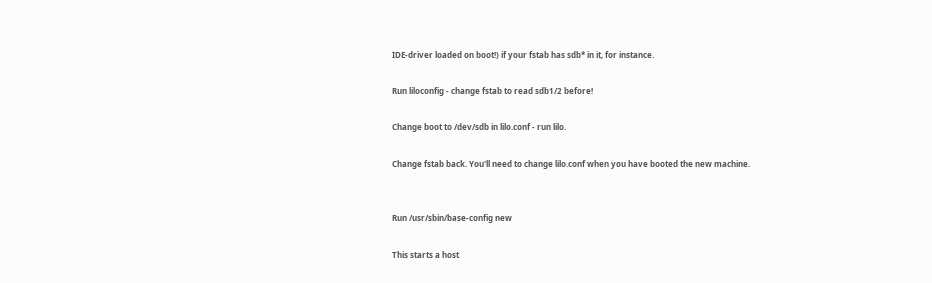IDE-driver loaded on boot!) if your fstab has sdb* in it, for instance.

Run liloconfig - change fstab to read sdb1/2 before!

Change boot to /dev/sdb in lilo.conf - run lilo.

Change fstab back. You'll need to change lilo.conf when you have booted the new machine.


Run /usr/sbin/base-config new

This starts a host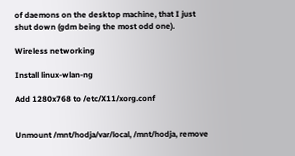of daemons on the desktop machine, that I just shut down (gdm being the most odd one).

Wireless networking

Install linux-wlan-ng

Add 1280x768 to /etc/X11/xorg.conf


Unmount /mnt/hodja/var/local, /mnt/hodja, remove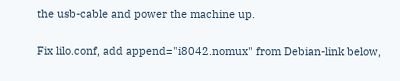the usb-cable and power the machine up.

Fix lilo.conf, add append="i8042.nomux" from Debian-link below,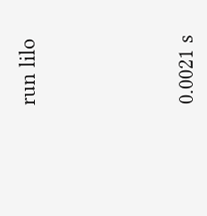run lilo





0.0021 s